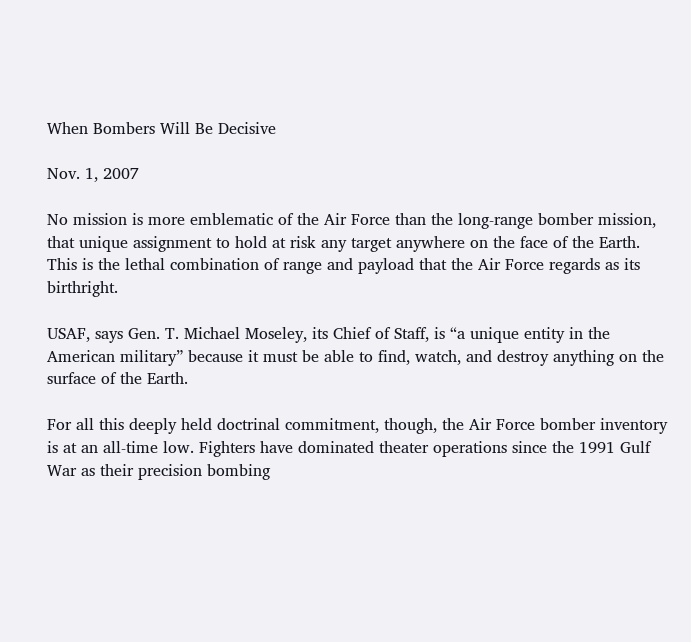When Bombers Will Be Decisive

Nov. 1, 2007

No mission is more emblematic of the Air Force than the long-range bomber mission, that unique assignment to hold at risk any target anywhere on the face of the Earth. This is the lethal combination of range and payload that the Air Force regards as its birthright.

USAF, says Gen. T. Michael Moseley, its Chief of Staff, is “a unique entity in the American military” because it must be able to find, watch, and destroy anything on the surface of the Earth.

For all this deeply held doctrinal commitment, though, the Air Force bomber inventory is at an all-time low. Fighters have dominated theater operations since the 1991 Gulf War as their precision bombing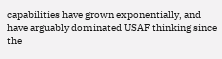capabilities have grown exponentially, and have arguably dominated USAF thinking since the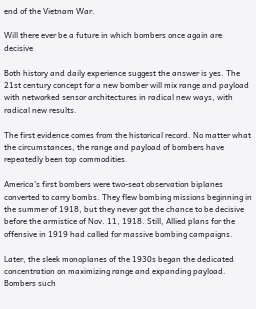end of the Vietnam War.

Will there ever be a future in which bombers once again are decisive

Both history and daily experience suggest the answer is yes. The 21st century concept for a new bomber will mix range and payload with networked sensor architectures in radical new ways, with radical new results.

The first evidence comes from the historical record. No matter what the circumstances, the range and payload of bombers have repeatedly been top commodities.

America’s first bombers were two-seat observation biplanes converted to carry bombs. They flew bombing missions beginning in the summer of 1918, but they never got the chance to be decisive before the armistice of Nov. 11, 1918. Still, Allied plans for the offensive in 1919 had called for massive bombing campaigns.

Later, the sleek monoplanes of the 1930s began the dedicated concentration on maximizing range and expanding payload. Bombers such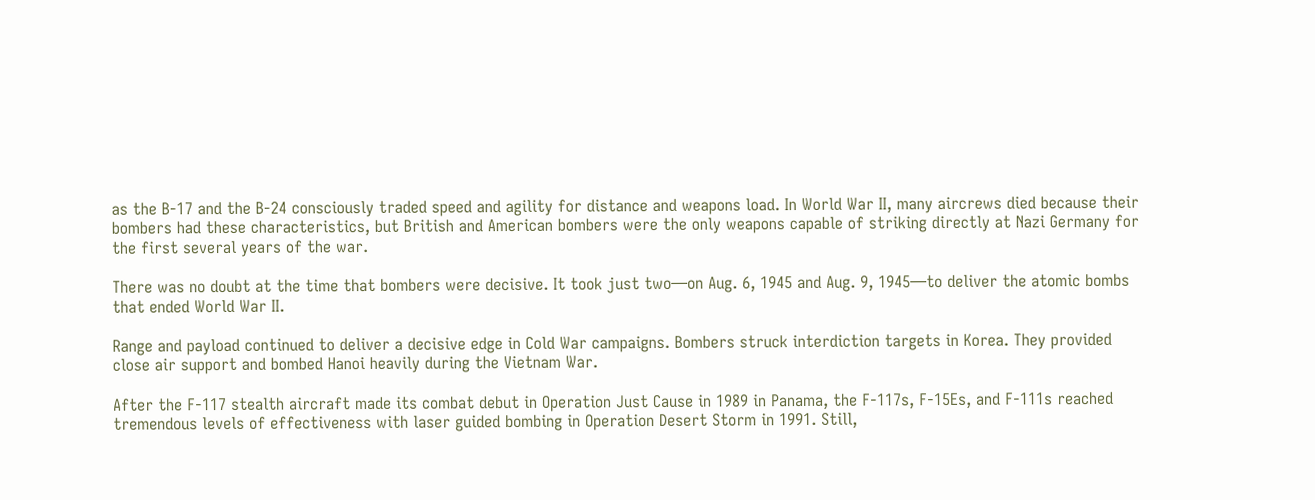as the B-17 and the B-24 consciously traded speed and agility for distance and weapons load. In World War II, many aircrews died because their bombers had these characteristics, but British and American bombers were the only weapons capable of striking directly at Nazi Germany for the first several years of the war.

There was no doubt at the time that bombers were decisive. It took just two—on Aug. 6, 1945 and Aug. 9, 1945—to deliver the atomic bombs that ended World War II.

Range and payload continued to deliver a decisive edge in Cold War campaigns. Bombers struck interdiction targets in Korea. They provided close air support and bombed Hanoi heavily during the Vietnam War.

After the F-117 stealth aircraft made its combat debut in Operation Just Cause in 1989 in Panama, the F-117s, F-15Es, and F-111s reached tremendous levels of effectiveness with laser guided bombing in Operation Desert Storm in 1991. Still,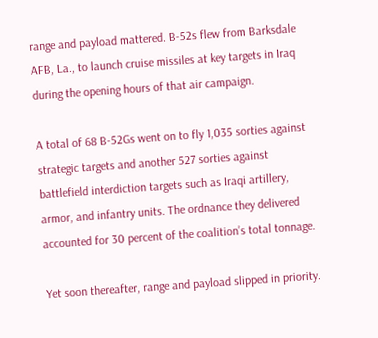range and payload mattered. B-52s flew from Barksdale AFB, La., to launch cruise missiles at key targets in Iraq during the opening hours of that air campaign.

A total of 68 B-52Gs went on to fly 1,035 sorties against strategic targets and another 527 sorties against battlefield interdiction targets such as Iraqi artillery, armor, and infantry units. The ordnance they delivered accounted for 30 percent of the coalition’s total tonnage.

Yet soon thereafter, range and payload slipped in priority.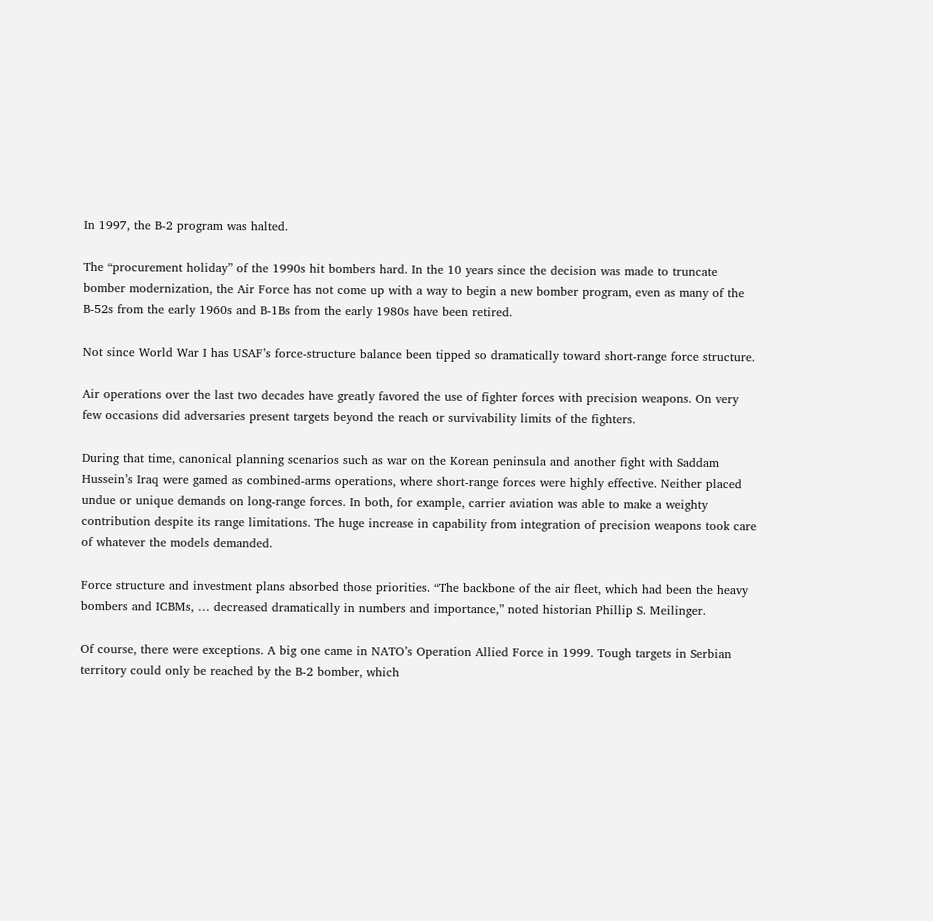In 1997, the B-2 program was halted.

The “procurement holiday” of the 1990s hit bombers hard. In the 10 years since the decision was made to truncate bomber modernization, the Air Force has not come up with a way to begin a new bomber program, even as many of the B-52s from the early 1960s and B-1Bs from the early 1980s have been retired.

Not since World War I has USAF’s force-structure balance been tipped so dramatically toward short-range force structure.

Air operations over the last two decades have greatly favored the use of fighter forces with precision weapons. On very few occasions did adversaries present targets beyond the reach or survivability limits of the fighters.

During that time, canonical planning scenarios such as war on the Korean peninsula and another fight with Saddam Hussein’s Iraq were gamed as combined-arms operations, where short-range forces were highly effective. Neither placed undue or unique demands on long-range forces. In both, for example, carrier aviation was able to make a weighty contribution despite its range limitations. The huge increase in capability from integration of precision weapons took care of whatever the models demanded.

Force structure and investment plans absorbed those priorities. “The backbone of the air fleet, which had been the heavy bombers and ICBMs, … decreased dramatically in numbers and importance,” noted historian Phillip S. Meilinger.

Of course, there were exceptions. A big one came in NATO’s Operation Allied Force in 1999. Tough targets in Serbian territory could only be reached by the B-2 bomber, which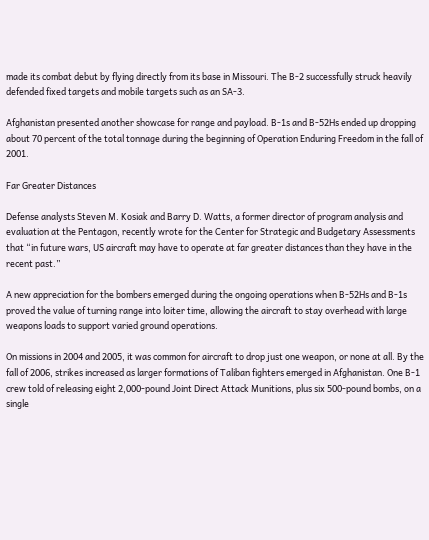made its combat debut by flying directly from its base in Missouri. The B-2 successfully struck heavily defended fixed targets and mobile targets such as an SA-3.

Afghanistan presented another showcase for range and payload. B-1s and B-52Hs ended up dropping about 70 percent of the total tonnage during the beginning of Operation Enduring Freedom in the fall of 2001.

Far Greater Distances

Defense analysts Steven M. Kosiak and Barry D. Watts, a former director of program analysis and evaluation at the Pentagon, recently wrote for the Center for Strategic and Budgetary Assessments that “in future wars, US aircraft may have to operate at far greater distances than they have in the recent past.”

A new appreciation for the bombers emerged during the ongoing operations when B-52Hs and B-1s proved the value of turning range into loiter time, allowing the aircraft to stay overhead with large weapons loads to support varied ground operations.

On missions in 2004 and 2005, it was common for aircraft to drop just one weapon, or none at all. By the fall of 2006, strikes increased as larger formations of Taliban fighters emerged in Afghanistan. One B-1 crew told of releasing eight 2,000-pound Joint Direct Attack Munitions, plus six 500-pound bombs, on a single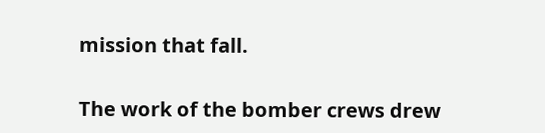mission that fall.

The work of the bomber crews drew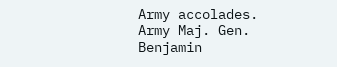Army accolades. Army Maj. Gen. Benjamin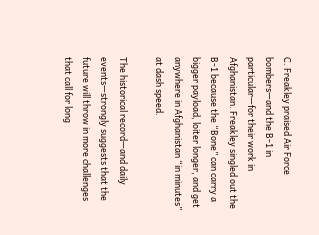C. Freakley praised Air Force bombers—and the B-1 in particular—for their work in Afghanistan. Freakley singled out the B-1 because the “Bone” can carry a bigger payload, loiter longer, and get anywhere in Afghanistan “in minutes” at dash speed.

The historical record—and daily events—strongly suggests that the future will throw in more challenges that call for long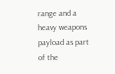range and a heavy weapons payload as part of the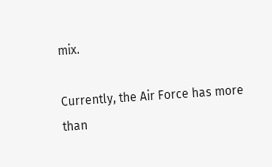mix.

Currently, the Air Force has more than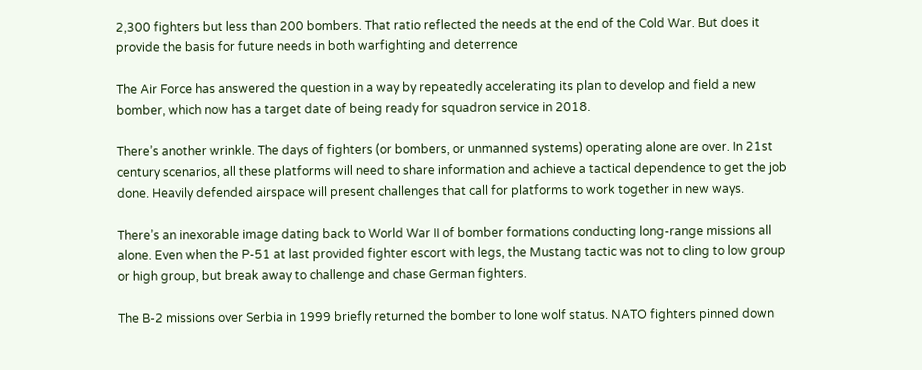2,300 fighters but less than 200 bombers. That ratio reflected the needs at the end of the Cold War. But does it provide the basis for future needs in both warfighting and deterrence

The Air Force has answered the question in a way by repeatedly accelerating its plan to develop and field a new bomber, which now has a target date of being ready for squadron service in 2018.

There’s another wrinkle. The days of fighters (or bombers, or unmanned systems) operating alone are over. In 21st century scenarios, all these platforms will need to share information and achieve a tactical dependence to get the job done. Heavily defended airspace will present challenges that call for platforms to work together in new ways.

There’s an inexorable image dating back to World War II of bomber formations conducting long-range missions all alone. Even when the P-51 at last provided fighter escort with legs, the Mustang tactic was not to cling to low group or high group, but break away to challenge and chase German fighters.

The B-2 missions over Serbia in 1999 briefly returned the bomber to lone wolf status. NATO fighters pinned down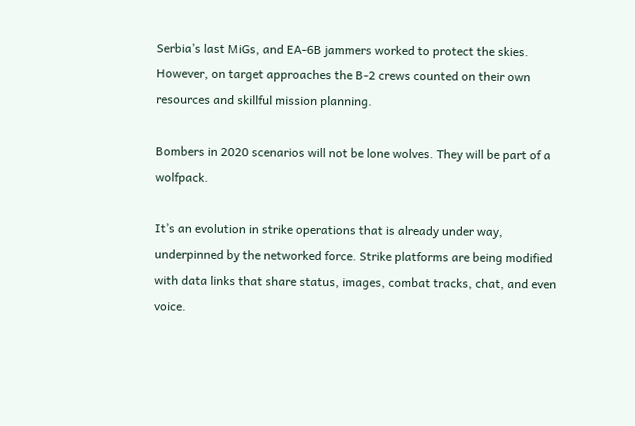Serbia’s last MiGs, and EA-6B jammers worked to protect the skies. However, on target approaches the B-2 crews counted on their own resources and skillful mission planning.

Bombers in 2020 scenarios will not be lone wolves. They will be part of a wolfpack.

It’s an evolution in strike operations that is already under way, underpinned by the networked force. Strike platforms are being modified with data links that share status, images, combat tracks, chat, and even voice.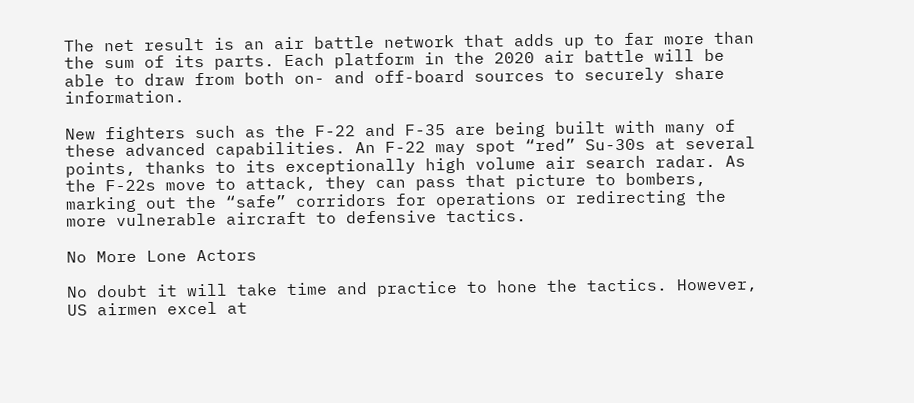The net result is an air battle network that adds up to far more than the sum of its parts. Each platform in the 2020 air battle will be able to draw from both on- and off-board sources to securely share information.

New fighters such as the F-22 and F-35 are being built with many of these advanced capabilities. An F-22 may spot “red” Su-30s at several points, thanks to its exceptionally high volume air search radar. As the F-22s move to attack, they can pass that picture to bombers, marking out the “safe” corridors for operations or redirecting the more vulnerable aircraft to defensive tactics.

No More Lone Actors

No doubt it will take time and practice to hone the tactics. However, US airmen excel at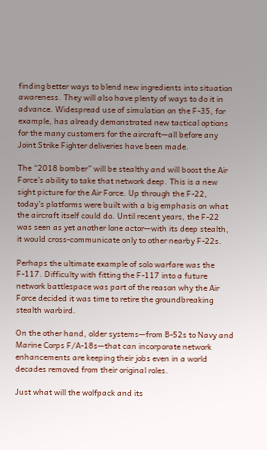finding better ways to blend new ingredients into situation awareness. They will also have plenty of ways to do it in advance. Widespread use of simulation on the F-35, for example, has already demonstrated new tactical options for the many customers for the aircraft—all before any Joint Strike Fighter deliveries have been made.

The “2018 bomber” will be stealthy and will boost the Air Force’s ability to take that network deep. This is a new sight picture for the Air Force. Up through the F-22, today’s platforms were built with a big emphasis on what the aircraft itself could do. Until recent years, the F-22 was seen as yet another lone actor—with its deep stealth, it would cross-communicate only to other nearby F-22s.

Perhaps the ultimate example of solo warfare was the F-117. Difficulty with fitting the F-117 into a future network battlespace was part of the reason why the Air Force decided it was time to retire the groundbreaking stealth warbird.

On the other hand, older systems—from B-52s to Navy and Marine Corps F/A-18s—that can incorporate network enhancements are keeping their jobs even in a world decades removed from their original roles.

Just what will the wolfpack and its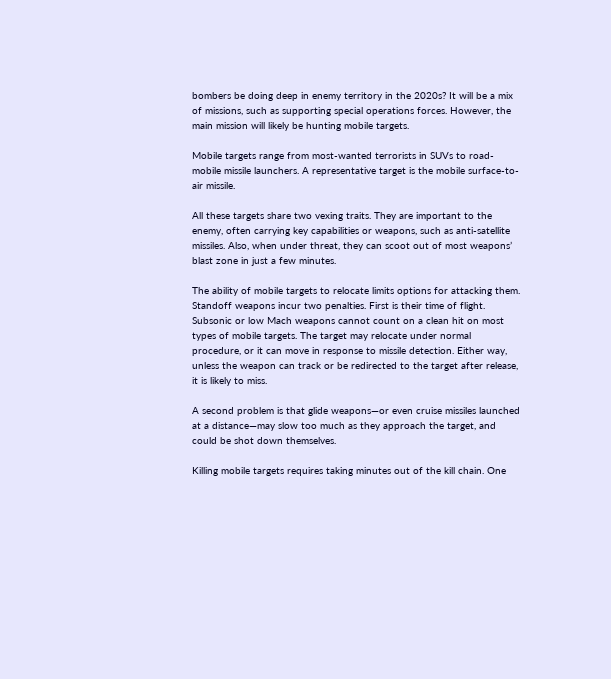bombers be doing deep in enemy territory in the 2020s? It will be a mix of missions, such as supporting special operations forces. However, the main mission will likely be hunting mobile targets.

Mobile targets range from most-wanted terrorists in SUVs to road-mobile missile launchers. A representative target is the mobile surface-to-air missile.

All these targets share two vexing traits. They are important to the enemy, often carrying key capabilities or weapons, such as anti-satellite missiles. Also, when under threat, they can scoot out of most weapons’ blast zone in just a few minutes.

The ability of mobile targets to relocate limits options for attacking them. Standoff weapons incur two penalties. First is their time of flight. Subsonic or low Mach weapons cannot count on a clean hit on most types of mobile targets. The target may relocate under normal procedure, or it can move in response to missile detection. Either way, unless the weapon can track or be redirected to the target after release, it is likely to miss.

A second problem is that glide weapons—or even cruise missiles launched at a distance—may slow too much as they approach the target, and could be shot down themselves.

Killing mobile targets requires taking minutes out of the kill chain. One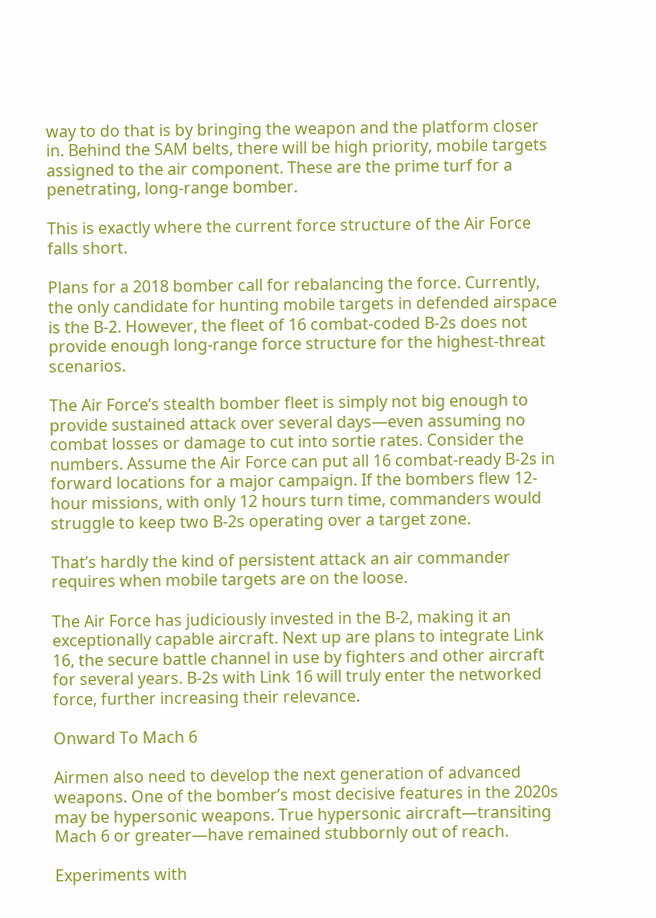way to do that is by bringing the weapon and the platform closer in. Behind the SAM belts, there will be high priority, mobile targets assigned to the air component. These are the prime turf for a penetrating, long-range bomber.

This is exactly where the current force structure of the Air Force falls short.

Plans for a 2018 bomber call for rebalancing the force. Currently, the only candidate for hunting mobile targets in defended airspace is the B-2. However, the fleet of 16 combat-coded B-2s does not provide enough long-range force structure for the highest-threat scenarios.

The Air Force’s stealth bomber fleet is simply not big enough to provide sustained attack over several days—even assuming no combat losses or damage to cut into sortie rates. Consider the numbers. Assume the Air Force can put all 16 combat-ready B-2s in forward locations for a major campaign. If the bombers flew 12-hour missions, with only 12 hours turn time, commanders would struggle to keep two B-2s operating over a target zone.

That’s hardly the kind of persistent attack an air commander requires when mobile targets are on the loose.

The Air Force has judiciously invested in the B-2, making it an exceptionally capable aircraft. Next up are plans to integrate Link 16, the secure battle channel in use by fighters and other aircraft for several years. B-2s with Link 16 will truly enter the networked force, further increasing their relevance.

Onward To Mach 6

Airmen also need to develop the next generation of advanced weapons. One of the bomber’s most decisive features in the 2020s may be hypersonic weapons. True hypersonic aircraft—transiting Mach 6 or greater—have remained stubbornly out of reach.

Experiments with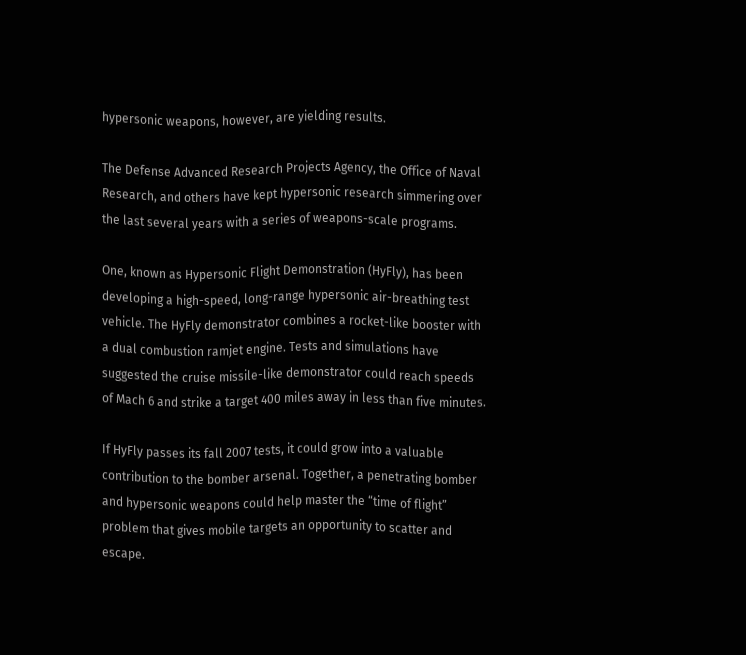hypersonic weapons, however, are yielding results.

The Defense Advanced Research Projects Agency, the Office of Naval Research, and others have kept hypersonic research simmering over the last several years with a series of weapons-scale programs.

One, known as Hypersonic Flight Demonstration (HyFly), has been developing a high-speed, long-range hypersonic air-breathing test vehicle. The HyFly demonstrator combines a rocket-like booster with a dual combustion ramjet engine. Tests and simulations have suggested the cruise missile-like demonstrator could reach speeds of Mach 6 and strike a target 400 miles away in less than five minutes.

If HyFly passes its fall 2007 tests, it could grow into a valuable contribution to the bomber arsenal. Together, a penetrating bomber and hypersonic weapons could help master the “time of flight” problem that gives mobile targets an opportunity to scatter and escape.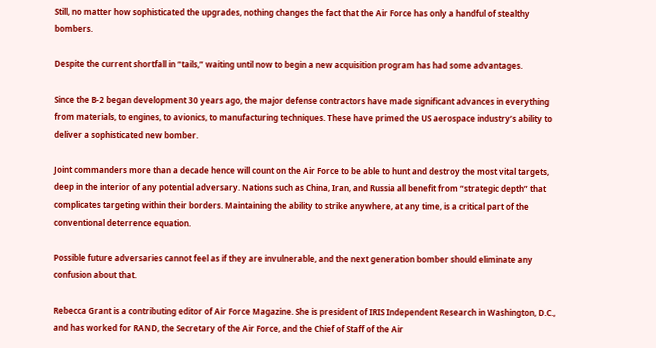Still, no matter how sophisticated the upgrades, nothing changes the fact that the Air Force has only a handful of stealthy bombers.

Despite the current shortfall in “tails,” waiting until now to begin a new acquisition program has had some advantages.

Since the B-2 began development 30 years ago, the major defense contractors have made significant advances in everything from materials, to engines, to avionics, to manufacturing techniques. These have primed the US aerospace industry’s ability to deliver a sophisticated new bomber.

Joint commanders more than a decade hence will count on the Air Force to be able to hunt and destroy the most vital targets, deep in the interior of any potential adversary. Nations such as China, Iran, and Russia all benefit from “strategic depth” that complicates targeting within their borders. Maintaining the ability to strike anywhere, at any time, is a critical part of the conventional deterrence equation.

Possible future adversaries cannot feel as if they are invulnerable, and the next generation bomber should eliminate any confusion about that.

Rebecca Grant is a contributing editor of Air Force Magazine. She is president of IRIS Independent Research in Washington, D.C., and has worked for RAND, the Secretary of the Air Force, and the Chief of Staff of the Air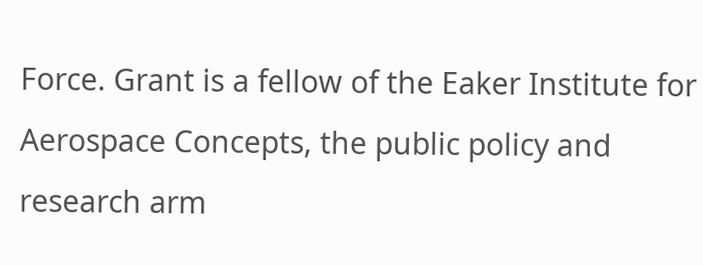Force. Grant is a fellow of the Eaker Institute for Aerospace Concepts, the public policy and research arm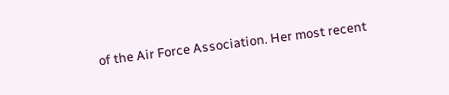of the Air Force Association. Her most recent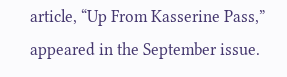article, “Up From Kasserine Pass,” appeared in the September issue.